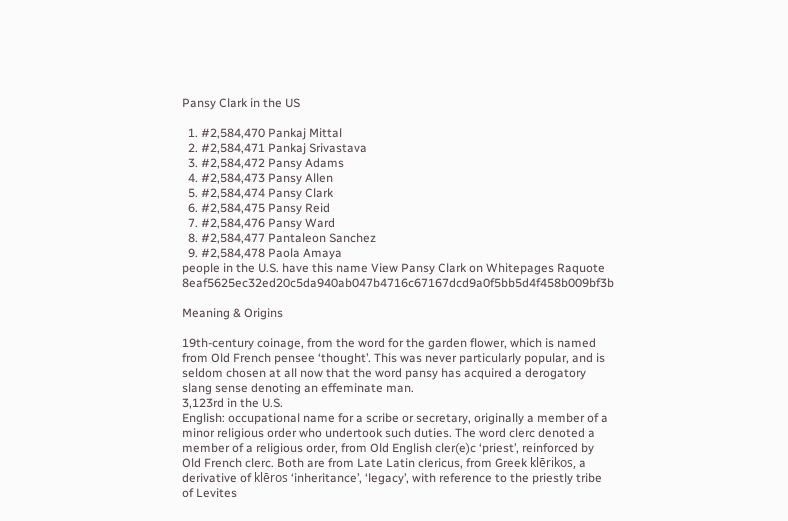Pansy Clark in the US

  1. #2,584,470 Pankaj Mittal
  2. #2,584,471 Pankaj Srivastava
  3. #2,584,472 Pansy Adams
  4. #2,584,473 Pansy Allen
  5. #2,584,474 Pansy Clark
  6. #2,584,475 Pansy Reid
  7. #2,584,476 Pansy Ward
  8. #2,584,477 Pantaleon Sanchez
  9. #2,584,478 Paola Amaya
people in the U.S. have this name View Pansy Clark on Whitepages Raquote 8eaf5625ec32ed20c5da940ab047b4716c67167dcd9a0f5bb5d4f458b009bf3b

Meaning & Origins

19th-century coinage, from the word for the garden flower, which is named from Old French pensee ‘thought’. This was never particularly popular, and is seldom chosen at all now that the word pansy has acquired a derogatory slang sense denoting an effeminate man.
3,123rd in the U.S.
English: occupational name for a scribe or secretary, originally a member of a minor religious order who undertook such duties. The word clerc denoted a member of a religious order, from Old English cler(e)c ‘priest’, reinforced by Old French clerc. Both are from Late Latin clericus, from Greek klērikos, a derivative of klēros ‘inheritance’, ‘legacy’, with reference to the priestly tribe of Levites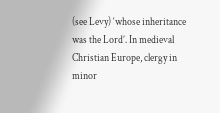(see Levy) ‘whose inheritance was the Lord’. In medieval Christian Europe, clergy in minor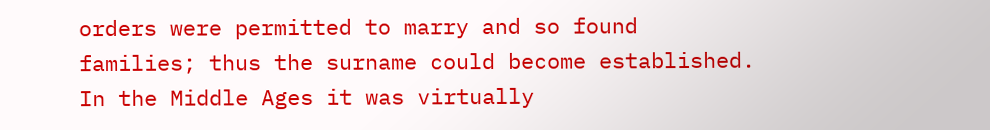orders were permitted to marry and so found families; thus the surname could become established. In the Middle Ages it was virtually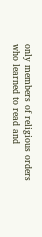only members of religious orders who learned to read and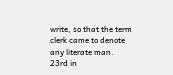write, so that the term clerk came to denote any literate man.
23rd in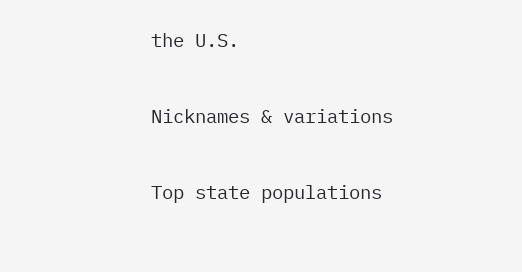the U.S.

Nicknames & variations

Top state populations